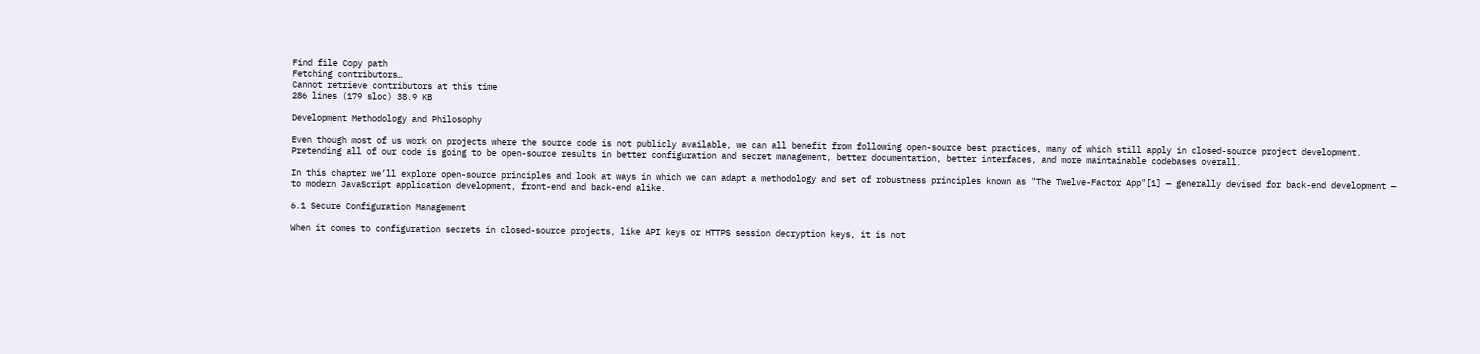Find file Copy path
Fetching contributors…
Cannot retrieve contributors at this time
286 lines (179 sloc) 38.9 KB

Development Methodology and Philosophy

Even though most of us work on projects where the source code is not publicly available, we can all benefit from following open-source best practices, many of which still apply in closed-source project development. Pretending all of our code is going to be open-source results in better configuration and secret management, better documentation, better interfaces, and more maintainable codebases overall.

In this chapter we’ll explore open-source principles and look at ways in which we can adapt a methodology and set of robustness principles known as "The Twelve-Factor App"[1] — generally devised for back-end development — to modern JavaScript application development, front-end and back-end alike.

6.1 Secure Configuration Management

When it comes to configuration secrets in closed-source projects, like API keys or HTTPS session decryption keys, it is not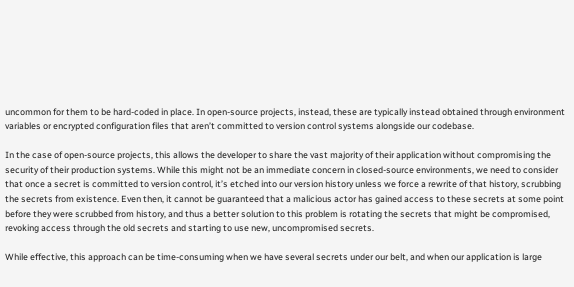uncommon for them to be hard-coded in place. In open-source projects, instead, these are typically instead obtained through environment variables or encrypted configuration files that aren’t committed to version control systems alongside our codebase.

In the case of open-source projects, this allows the developer to share the vast majority of their application without compromising the security of their production systems. While this might not be an immediate concern in closed-source environments, we need to consider that once a secret is committed to version control, it’s etched into our version history unless we force a rewrite of that history, scrubbing the secrets from existence. Even then, it cannot be guaranteed that a malicious actor has gained access to these secrets at some point before they were scrubbed from history, and thus a better solution to this problem is rotating the secrets that might be compromised, revoking access through the old secrets and starting to use new, uncompromised secrets.

While effective, this approach can be time-consuming when we have several secrets under our belt, and when our application is large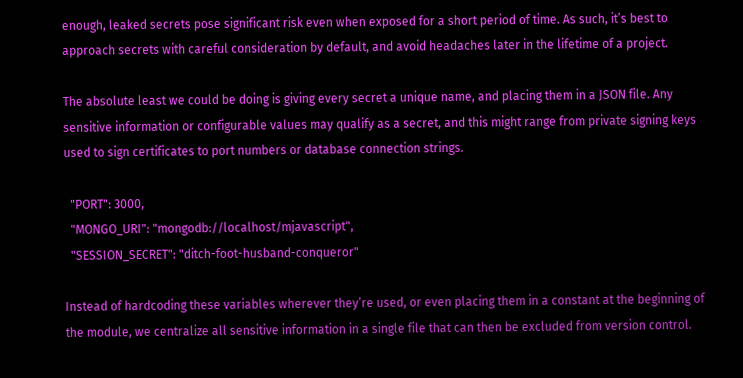enough, leaked secrets pose significant risk even when exposed for a short period of time. As such, it’s best to approach secrets with careful consideration by default, and avoid headaches later in the lifetime of a project.

The absolute least we could be doing is giving every secret a unique name, and placing them in a JSON file. Any sensitive information or configurable values may qualify as a secret, and this might range from private signing keys used to sign certificates to port numbers or database connection strings.

  "PORT": 3000,
  "MONGO_URI": "mongodb://localhost/mjavascript",
  "SESSION_SECRET": "ditch-foot-husband-conqueror"

Instead of hardcoding these variables wherever they’re used, or even placing them in a constant at the beginning of the module, we centralize all sensitive information in a single file that can then be excluded from version control.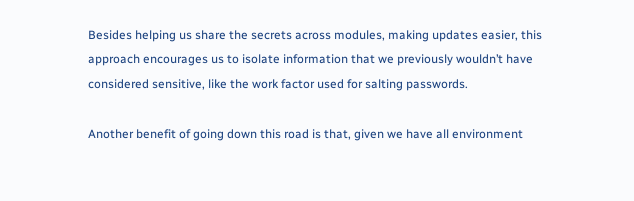Besides helping us share the secrets across modules, making updates easier, this approach encourages us to isolate information that we previously wouldn’t have considered sensitive, like the work factor used for salting passwords.

Another benefit of going down this road is that, given we have all environment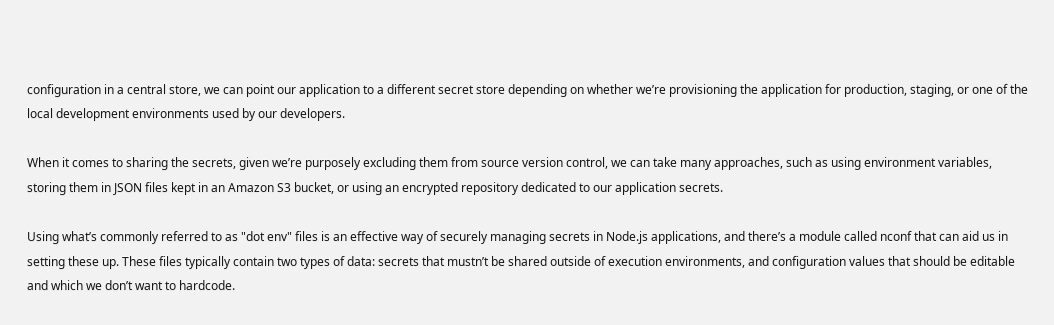configuration in a central store, we can point our application to a different secret store depending on whether we’re provisioning the application for production, staging, or one of the local development environments used by our developers.

When it comes to sharing the secrets, given we’re purposely excluding them from source version control, we can take many approaches, such as using environment variables, storing them in JSON files kept in an Amazon S3 bucket, or using an encrypted repository dedicated to our application secrets.

Using what’s commonly referred to as "dot env" files is an effective way of securely managing secrets in Node.js applications, and there’s a module called nconf that can aid us in setting these up. These files typically contain two types of data: secrets that mustn’t be shared outside of execution environments, and configuration values that should be editable and which we don’t want to hardcode.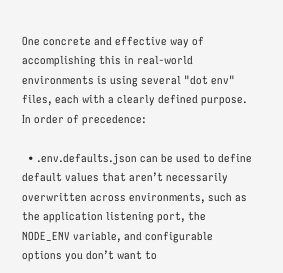One concrete and effective way of accomplishing this in real-world environments is using several "dot env" files, each with a clearly defined purpose. In order of precedence:

  • .env.defaults.json can be used to define default values that aren’t necessarily overwritten across environments, such as the application listening port, the NODE_ENV variable, and configurable options you don’t want to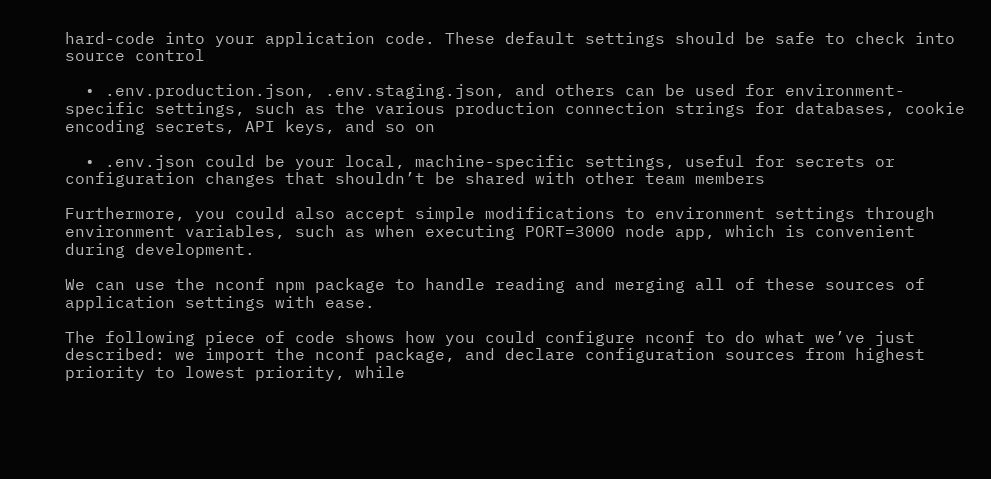hard-code into your application code. These default settings should be safe to check into source control

  • .env.production.json, .env.staging.json, and others can be used for environment-specific settings, such as the various production connection strings for databases, cookie encoding secrets, API keys, and so on

  • .env.json could be your local, machine-specific settings, useful for secrets or configuration changes that shouldn’t be shared with other team members

Furthermore, you could also accept simple modifications to environment settings through environment variables, such as when executing PORT=3000 node app, which is convenient during development.

We can use the nconf npm package to handle reading and merging all of these sources of application settings with ease.

The following piece of code shows how you could configure nconf to do what we’ve just described: we import the nconf package, and declare configuration sources from highest priority to lowest priority, while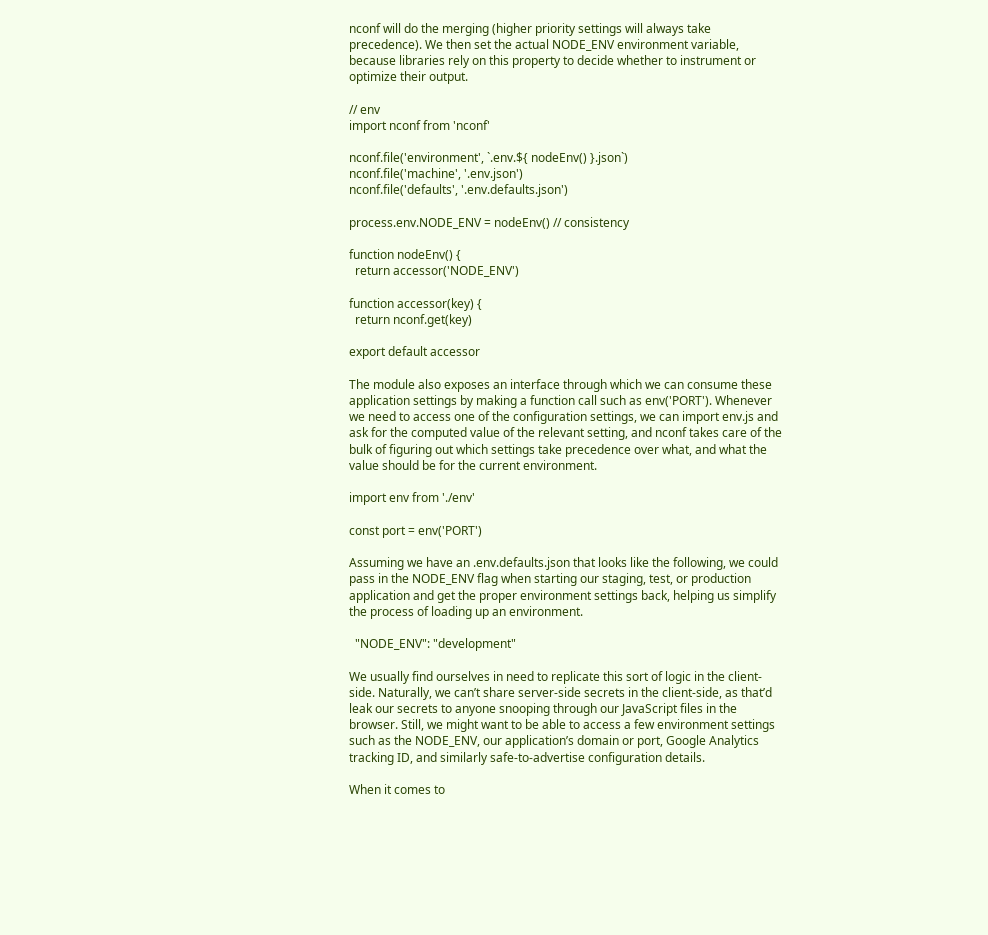nconf will do the merging (higher priority settings will always take precedence). We then set the actual NODE_ENV environment variable, because libraries rely on this property to decide whether to instrument or optimize their output.

// env
import nconf from 'nconf'

nconf.file('environment', `.env.${ nodeEnv() }.json`)
nconf.file('machine', '.env.json')
nconf.file('defaults', '.env.defaults.json')

process.env.NODE_ENV = nodeEnv() // consistency

function nodeEnv() {
  return accessor('NODE_ENV')

function accessor(key) {
  return nconf.get(key)

export default accessor

The module also exposes an interface through which we can consume these application settings by making a function call such as env('PORT'). Whenever we need to access one of the configuration settings, we can import env.js and ask for the computed value of the relevant setting, and nconf takes care of the bulk of figuring out which settings take precedence over what, and what the value should be for the current environment.

import env from './env'

const port = env('PORT')

Assuming we have an .env.defaults.json that looks like the following, we could pass in the NODE_ENV flag when starting our staging, test, or production application and get the proper environment settings back, helping us simplify the process of loading up an environment.

  "NODE_ENV": "development"

We usually find ourselves in need to replicate this sort of logic in the client-side. Naturally, we can’t share server-side secrets in the client-side, as that’d leak our secrets to anyone snooping through our JavaScript files in the browser. Still, we might want to be able to access a few environment settings such as the NODE_ENV, our application’s domain or port, Google Analytics tracking ID, and similarly safe-to-advertise configuration details.

When it comes to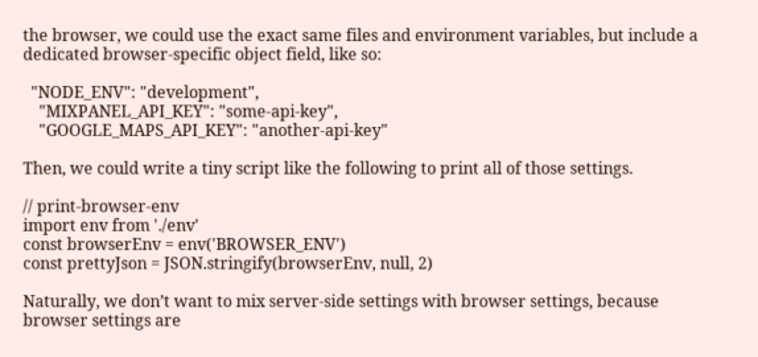the browser, we could use the exact same files and environment variables, but include a dedicated browser-specific object field, like so:

  "NODE_ENV": "development",
    "MIXPANEL_API_KEY": "some-api-key",
    "GOOGLE_MAPS_API_KEY": "another-api-key"

Then, we could write a tiny script like the following to print all of those settings.

// print-browser-env
import env from './env'
const browserEnv = env('BROWSER_ENV')
const prettyJson = JSON.stringify(browserEnv, null, 2)

Naturally, we don’t want to mix server-side settings with browser settings, because browser settings are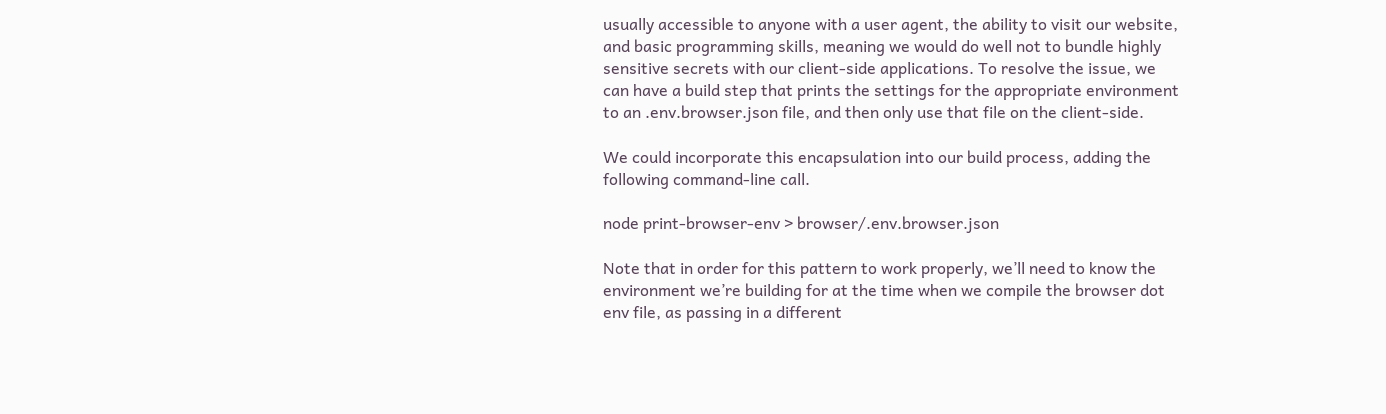usually accessible to anyone with a user agent, the ability to visit our website, and basic programming skills, meaning we would do well not to bundle highly sensitive secrets with our client-side applications. To resolve the issue, we can have a build step that prints the settings for the appropriate environment to an .env.browser.json file, and then only use that file on the client-side.

We could incorporate this encapsulation into our build process, adding the following command-line call.

node print-browser-env > browser/.env.browser.json

Note that in order for this pattern to work properly, we’ll need to know the environment we’re building for at the time when we compile the browser dot env file, as passing in a different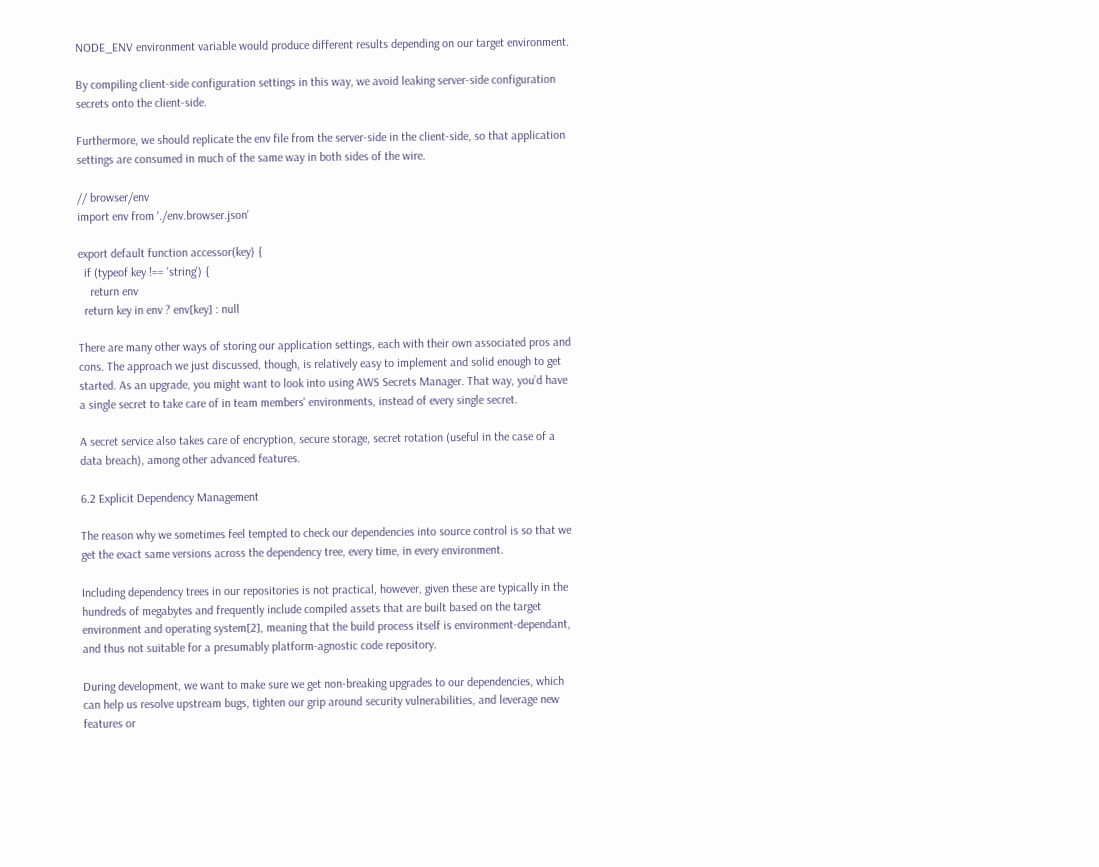NODE_ENV environment variable would produce different results depending on our target environment.

By compiling client-side configuration settings in this way, we avoid leaking server-side configuration secrets onto the client-side.

Furthermore, we should replicate the env file from the server-side in the client-side, so that application settings are consumed in much of the same way in both sides of the wire.

// browser/env
import env from './env.browser.json'

export default function accessor(key) {
  if (typeof key !== 'string') {
    return env
  return key in env ? env[key] : null

There are many other ways of storing our application settings, each with their own associated pros and cons. The approach we just discussed, though, is relatively easy to implement and solid enough to get started. As an upgrade, you might want to look into using AWS Secrets Manager. That way, you’d have a single secret to take care of in team members' environments, instead of every single secret.

A secret service also takes care of encryption, secure storage, secret rotation (useful in the case of a data breach), among other advanced features.

6.2 Explicit Dependency Management

The reason why we sometimes feel tempted to check our dependencies into source control is so that we get the exact same versions across the dependency tree, every time, in every environment.

Including dependency trees in our repositories is not practical, however, given these are typically in the hundreds of megabytes and frequently include compiled assets that are built based on the target environment and operating system[2], meaning that the build process itself is environment-dependant, and thus not suitable for a presumably platform-agnostic code repository.

During development, we want to make sure we get non-breaking upgrades to our dependencies, which can help us resolve upstream bugs, tighten our grip around security vulnerabilities, and leverage new features or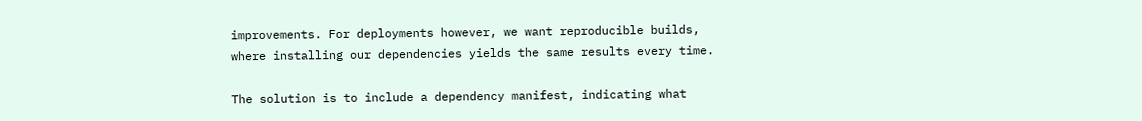improvements. For deployments however, we want reproducible builds, where installing our dependencies yields the same results every time.

The solution is to include a dependency manifest, indicating what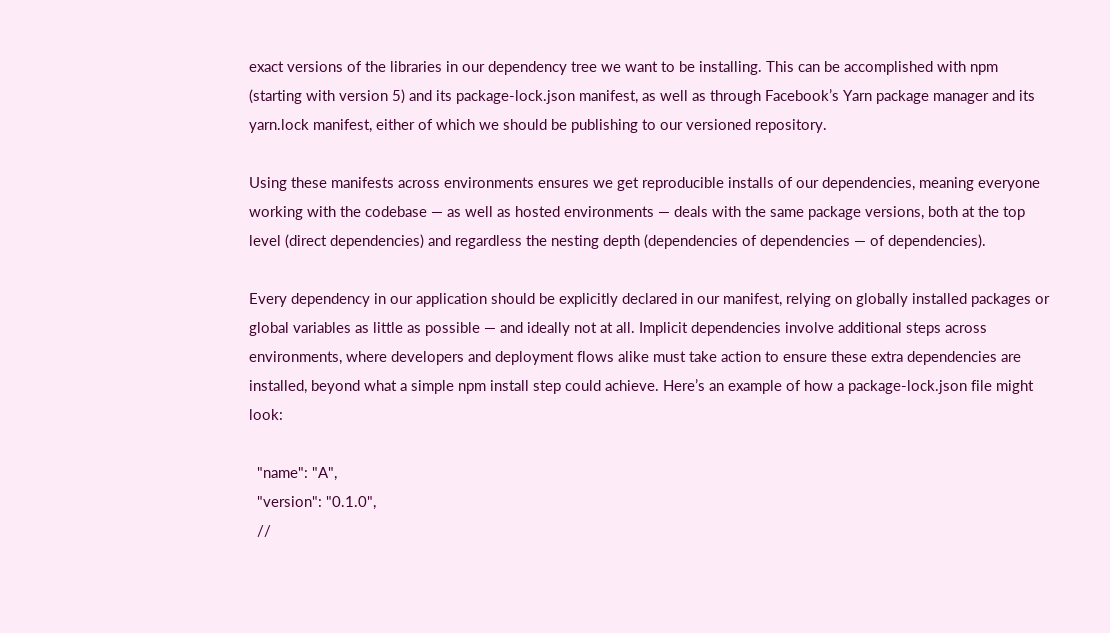exact versions of the libraries in our dependency tree we want to be installing. This can be accomplished with npm (starting with version 5) and its package-lock.json manifest, as well as through Facebook’s Yarn package manager and its yarn.lock manifest, either of which we should be publishing to our versioned repository.

Using these manifests across environments ensures we get reproducible installs of our dependencies, meaning everyone working with the codebase — as well as hosted environments — deals with the same package versions, both at the top level (direct dependencies) and regardless the nesting depth (dependencies of dependencies — of dependencies).

Every dependency in our application should be explicitly declared in our manifest, relying on globally installed packages or global variables as little as possible — and ideally not at all. Implicit dependencies involve additional steps across environments, where developers and deployment flows alike must take action to ensure these extra dependencies are installed, beyond what a simple npm install step could achieve. Here’s an example of how a package-lock.json file might look:

  "name": "A",
  "version": "0.1.0",
  //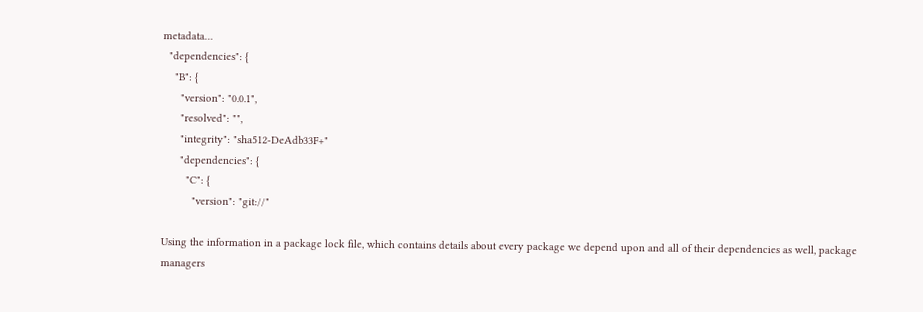metadata…
  "dependencies": {
    "B": {
      "version": "0.0.1",
      "resolved": "",
      "integrity": "sha512-DeAdb33F+"
      "dependencies": {
        "C": {
          "version": "git://"

Using the information in a package lock file, which contains details about every package we depend upon and all of their dependencies as well, package managers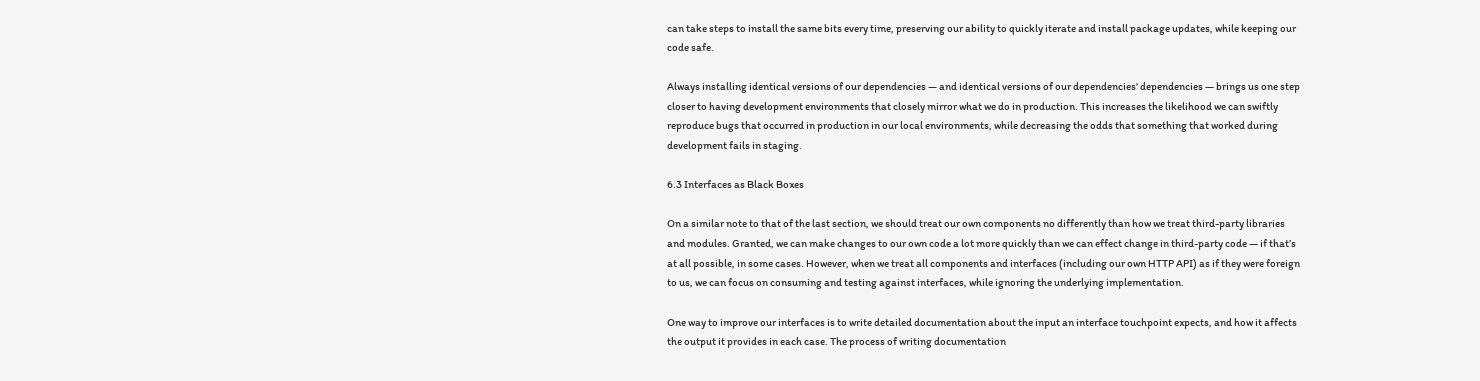can take steps to install the same bits every time, preserving our ability to quickly iterate and install package updates, while keeping our code safe.

Always installing identical versions of our dependencies — and identical versions of our dependencies' dependencies — brings us one step closer to having development environments that closely mirror what we do in production. This increases the likelihood we can swiftly reproduce bugs that occurred in production in our local environments, while decreasing the odds that something that worked during development fails in staging.

6.3 Interfaces as Black Boxes

On a similar note to that of the last section, we should treat our own components no differently than how we treat third-party libraries and modules. Granted, we can make changes to our own code a lot more quickly than we can effect change in third-party code — if that’s at all possible, in some cases. However, when we treat all components and interfaces (including our own HTTP API) as if they were foreign to us, we can focus on consuming and testing against interfaces, while ignoring the underlying implementation.

One way to improve our interfaces is to write detailed documentation about the input an interface touchpoint expects, and how it affects the output it provides in each case. The process of writing documentation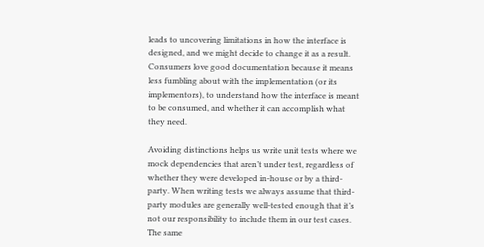leads to uncovering limitations in how the interface is designed, and we might decide to change it as a result. Consumers love good documentation because it means less fumbling about with the implementation (or its implementors), to understand how the interface is meant to be consumed, and whether it can accomplish what they need.

Avoiding distinctions helps us write unit tests where we mock dependencies that aren’t under test, regardless of whether they were developed in-house or by a third-party. When writing tests we always assume that third-party modules are generally well-tested enough that it’s not our responsibility to include them in our test cases. The same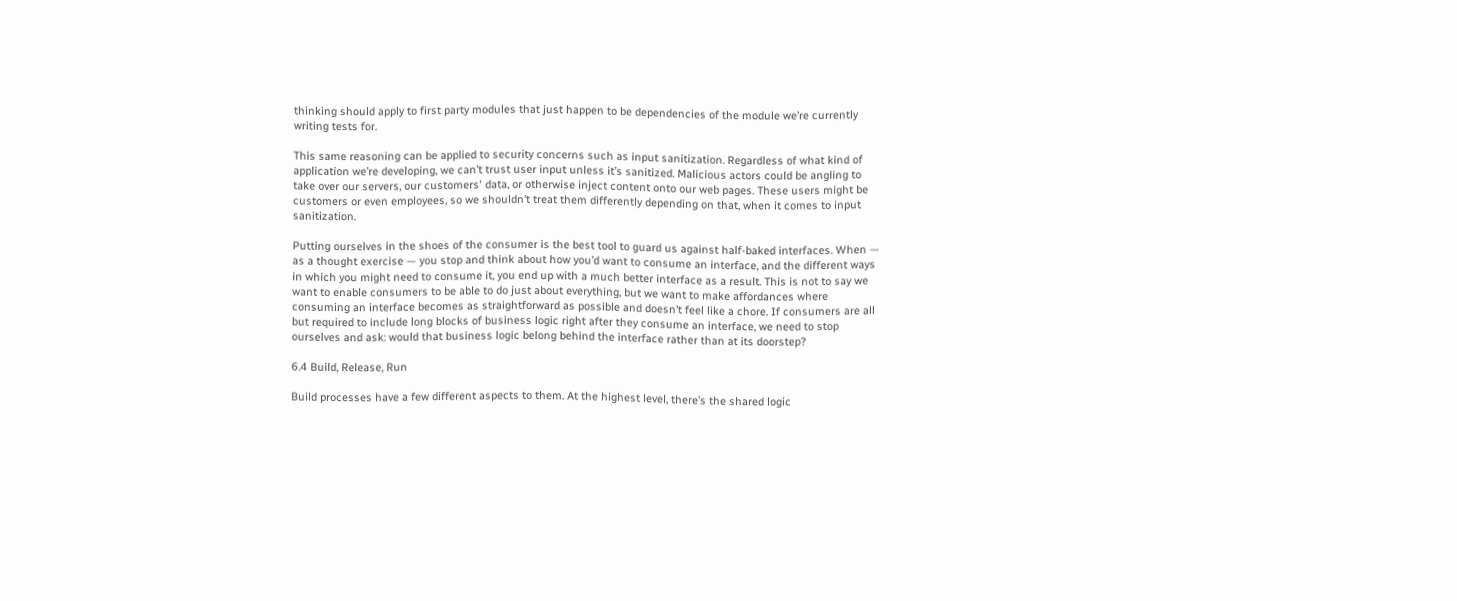thinking should apply to first party modules that just happen to be dependencies of the module we’re currently writing tests for.

This same reasoning can be applied to security concerns such as input sanitization. Regardless of what kind of application we’re developing, we can’t trust user input unless it’s sanitized. Malicious actors could be angling to take over our servers, our customers' data, or otherwise inject content onto our web pages. These users might be customers or even employees, so we shouldn’t treat them differently depending on that, when it comes to input sanitization.

Putting ourselves in the shoes of the consumer is the best tool to guard us against half-baked interfaces. When — as a thought exercise — you stop and think about how you’d want to consume an interface, and the different ways in which you might need to consume it, you end up with a much better interface as a result. This is not to say we want to enable consumers to be able to do just about everything, but we want to make affordances where consuming an interface becomes as straightforward as possible and doesn’t feel like a chore. If consumers are all but required to include long blocks of business logic right after they consume an interface, we need to stop ourselves and ask: would that business logic belong behind the interface rather than at its doorstep?

6.4 Build, Release, Run

Build processes have a few different aspects to them. At the highest level, there’s the shared logic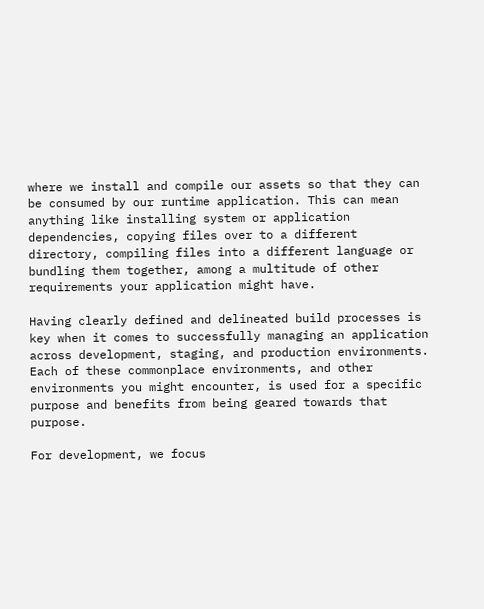where we install and compile our assets so that they can be consumed by our runtime application. This can mean anything like installing system or application dependencies, copying files over to a different directory, compiling files into a different language or bundling them together, among a multitude of other requirements your application might have.

Having clearly defined and delineated build processes is key when it comes to successfully managing an application across development, staging, and production environments. Each of these commonplace environments, and other environments you might encounter, is used for a specific purpose and benefits from being geared towards that purpose.

For development, we focus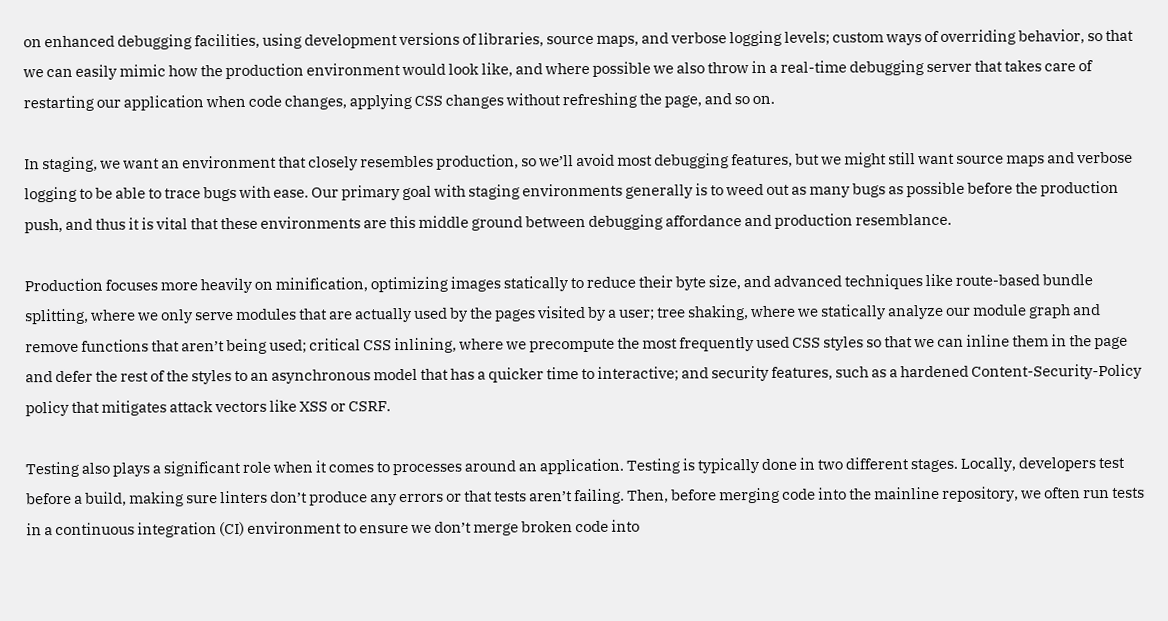on enhanced debugging facilities, using development versions of libraries, source maps, and verbose logging levels; custom ways of overriding behavior, so that we can easily mimic how the production environment would look like, and where possible we also throw in a real-time debugging server that takes care of restarting our application when code changes, applying CSS changes without refreshing the page, and so on.

In staging, we want an environment that closely resembles production, so we’ll avoid most debugging features, but we might still want source maps and verbose logging to be able to trace bugs with ease. Our primary goal with staging environments generally is to weed out as many bugs as possible before the production push, and thus it is vital that these environments are this middle ground between debugging affordance and production resemblance.

Production focuses more heavily on minification, optimizing images statically to reduce their byte size, and advanced techniques like route-based bundle splitting, where we only serve modules that are actually used by the pages visited by a user; tree shaking, where we statically analyze our module graph and remove functions that aren’t being used; critical CSS inlining, where we precompute the most frequently used CSS styles so that we can inline them in the page and defer the rest of the styles to an asynchronous model that has a quicker time to interactive; and security features, such as a hardened Content-Security-Policy policy that mitigates attack vectors like XSS or CSRF.

Testing also plays a significant role when it comes to processes around an application. Testing is typically done in two different stages. Locally, developers test before a build, making sure linters don’t produce any errors or that tests aren’t failing. Then, before merging code into the mainline repository, we often run tests in a continuous integration (CI) environment to ensure we don’t merge broken code into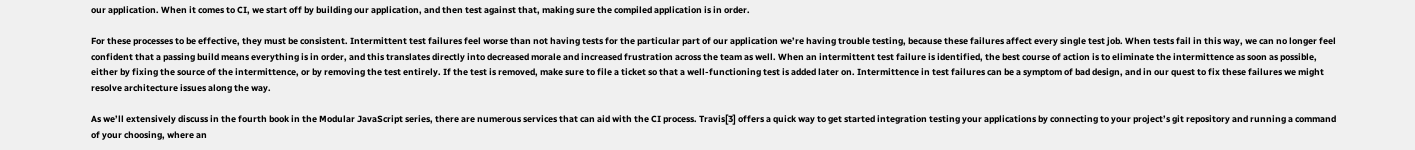our application. When it comes to CI, we start off by building our application, and then test against that, making sure the compiled application is in order.

For these processes to be effective, they must be consistent. Intermittent test failures feel worse than not having tests for the particular part of our application we’re having trouble testing, because these failures affect every single test job. When tests fail in this way, we can no longer feel confident that a passing build means everything is in order, and this translates directly into decreased morale and increased frustration across the team as well. When an intermittent test failure is identified, the best course of action is to eliminate the intermittence as soon as possible, either by fixing the source of the intermittence, or by removing the test entirely. If the test is removed, make sure to file a ticket so that a well-functioning test is added later on. Intermittence in test failures can be a symptom of bad design, and in our quest to fix these failures we might resolve architecture issues along the way.

As we’ll extensively discuss in the fourth book in the Modular JavaScript series, there are numerous services that can aid with the CI process. Travis[3] offers a quick way to get started integration testing your applications by connecting to your project’s git repository and running a command of your choosing, where an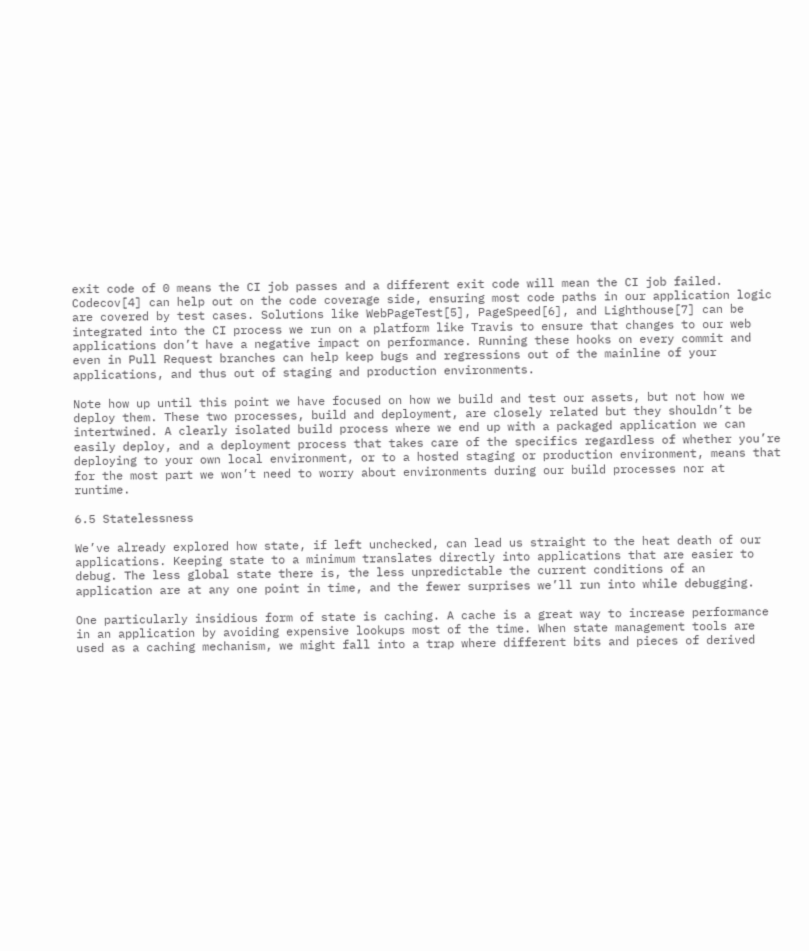exit code of 0 means the CI job passes and a different exit code will mean the CI job failed. Codecov[4] can help out on the code coverage side, ensuring most code paths in our application logic are covered by test cases. Solutions like WebPageTest[5], PageSpeed[6], and Lighthouse[7] can be integrated into the CI process we run on a platform like Travis to ensure that changes to our web applications don’t have a negative impact on performance. Running these hooks on every commit and even in Pull Request branches can help keep bugs and regressions out of the mainline of your applications, and thus out of staging and production environments.

Note how up until this point we have focused on how we build and test our assets, but not how we deploy them. These two processes, build and deployment, are closely related but they shouldn’t be intertwined. A clearly isolated build process where we end up with a packaged application we can easily deploy, and a deployment process that takes care of the specifics regardless of whether you’re deploying to your own local environment, or to a hosted staging or production environment, means that for the most part we won’t need to worry about environments during our build processes nor at runtime.

6.5 Statelessness

We’ve already explored how state, if left unchecked, can lead us straight to the heat death of our applications. Keeping state to a minimum translates directly into applications that are easier to debug. The less global state there is, the less unpredictable the current conditions of an application are at any one point in time, and the fewer surprises we’ll run into while debugging.

One particularly insidious form of state is caching. A cache is a great way to increase performance in an application by avoiding expensive lookups most of the time. When state management tools are used as a caching mechanism, we might fall into a trap where different bits and pieces of derived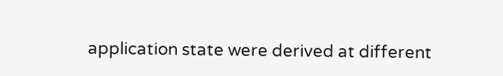application state were derived at different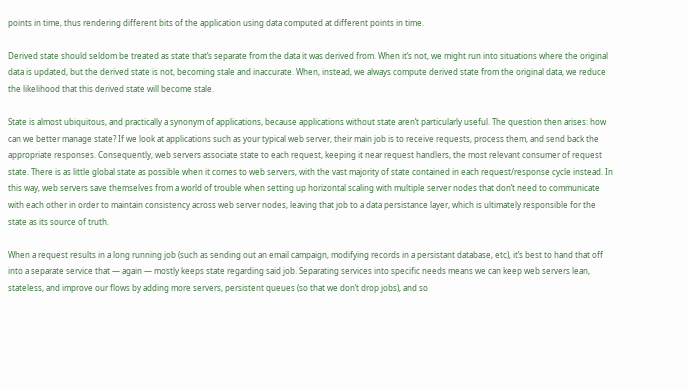points in time, thus rendering different bits of the application using data computed at different points in time.

Derived state should seldom be treated as state that’s separate from the data it was derived from. When it’s not, we might run into situations where the original data is updated, but the derived state is not, becoming stale and inaccurate. When, instead, we always compute derived state from the original data, we reduce the likelihood that this derived state will become stale.

State is almost ubiquitous, and practically a synonym of applications, because applications without state aren’t particularly useful. The question then arises: how can we better manage state? If we look at applications such as your typical web server, their main job is to receive requests, process them, and send back the appropriate responses. Consequently, web servers associate state to each request, keeping it near request handlers, the most relevant consumer of request state. There is as little global state as possible when it comes to web servers, with the vast majority of state contained in each request/response cycle instead. In this way, web servers save themselves from a world of trouble when setting up horizontal scaling with multiple server nodes that don’t need to communicate with each other in order to maintain consistency across web server nodes, leaving that job to a data persistance layer, which is ultimately responsible for the state as its source of truth.

When a request results in a long running job (such as sending out an email campaign, modifying records in a persistant database, etc), it’s best to hand that off into a separate service that — again — mostly keeps state regarding said job. Separating services into specific needs means we can keep web servers lean, stateless, and improve our flows by adding more servers, persistent queues (so that we don’t drop jobs), and so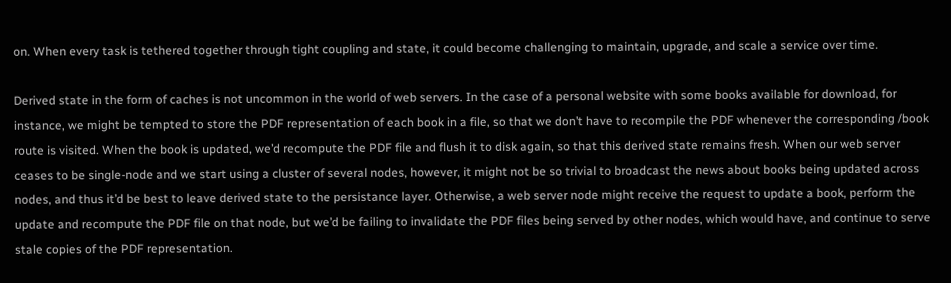on. When every task is tethered together through tight coupling and state, it could become challenging to maintain, upgrade, and scale a service over time.

Derived state in the form of caches is not uncommon in the world of web servers. In the case of a personal website with some books available for download, for instance, we might be tempted to store the PDF representation of each book in a file, so that we don’t have to recompile the PDF whenever the corresponding /book route is visited. When the book is updated, we’d recompute the PDF file and flush it to disk again, so that this derived state remains fresh. When our web server ceases to be single-node and we start using a cluster of several nodes, however, it might not be so trivial to broadcast the news about books being updated across nodes, and thus it’d be best to leave derived state to the persistance layer. Otherwise, a web server node might receive the request to update a book, perform the update and recompute the PDF file on that node, but we’d be failing to invalidate the PDF files being served by other nodes, which would have, and continue to serve stale copies of the PDF representation.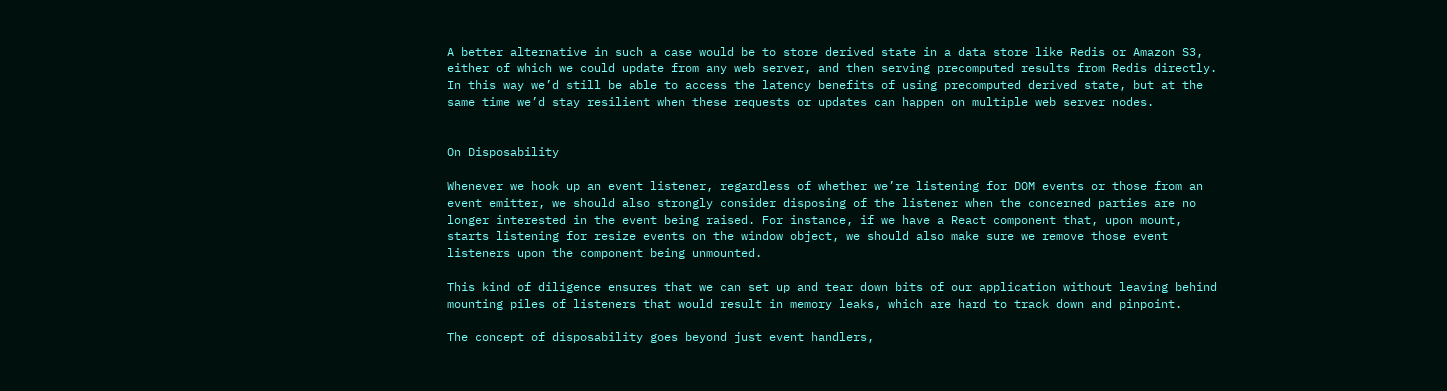A better alternative in such a case would be to store derived state in a data store like Redis or Amazon S3, either of which we could update from any web server, and then serving precomputed results from Redis directly. In this way we’d still be able to access the latency benefits of using precomputed derived state, but at the same time we’d stay resilient when these requests or updates can happen on multiple web server nodes.


On Disposability

Whenever we hook up an event listener, regardless of whether we’re listening for DOM events or those from an event emitter, we should also strongly consider disposing of the listener when the concerned parties are no longer interested in the event being raised. For instance, if we have a React component that, upon mount, starts listening for resize events on the window object, we should also make sure we remove those event listeners upon the component being unmounted.

This kind of diligence ensures that we can set up and tear down bits of our application without leaving behind mounting piles of listeners that would result in memory leaks, which are hard to track down and pinpoint.

The concept of disposability goes beyond just event handlers,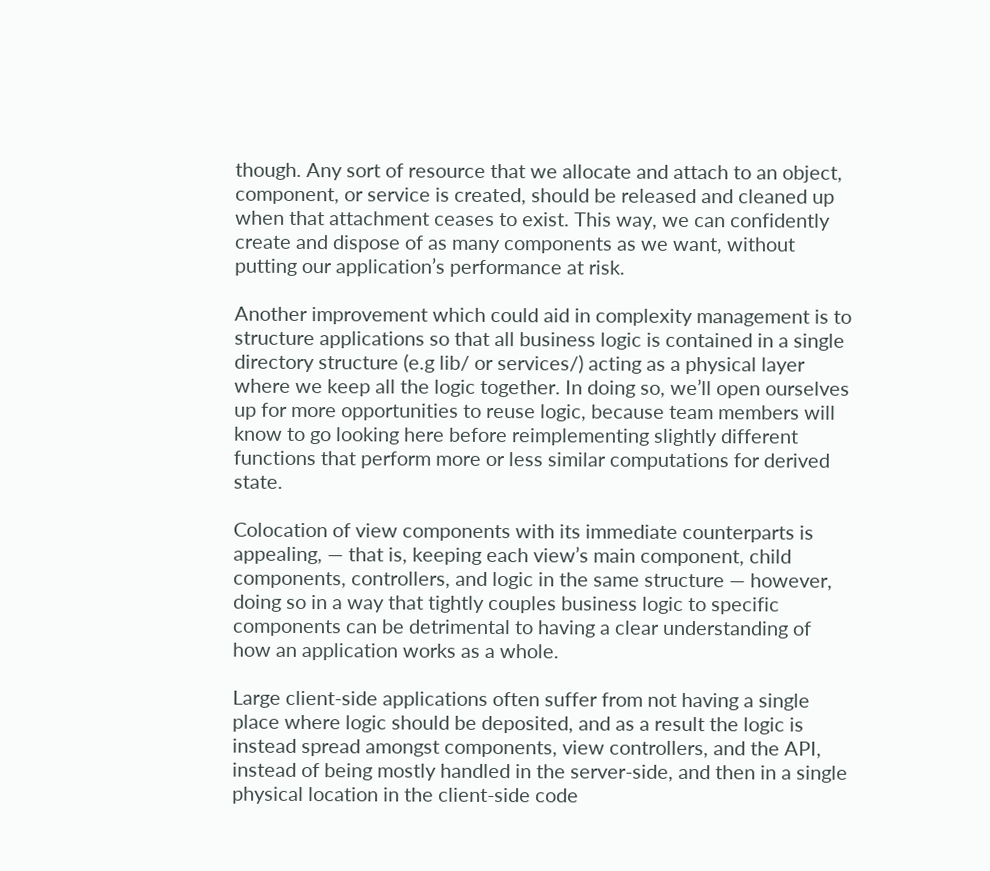though. Any sort of resource that we allocate and attach to an object, component, or service is created, should be released and cleaned up when that attachment ceases to exist. This way, we can confidently create and dispose of as many components as we want, without putting our application’s performance at risk.

Another improvement which could aid in complexity management is to structure applications so that all business logic is contained in a single directory structure (e.g lib/ or services/) acting as a physical layer where we keep all the logic together. In doing so, we’ll open ourselves up for more opportunities to reuse logic, because team members will know to go looking here before reimplementing slightly different functions that perform more or less similar computations for derived state.

Colocation of view components with its immediate counterparts is appealing, — that is, keeping each view’s main component, child components, controllers, and logic in the same structure — however, doing so in a way that tightly couples business logic to specific components can be detrimental to having a clear understanding of how an application works as a whole.

Large client-side applications often suffer from not having a single place where logic should be deposited, and as a result the logic is instead spread amongst components, view controllers, and the API, instead of being mostly handled in the server-side, and then in a single physical location in the client-side code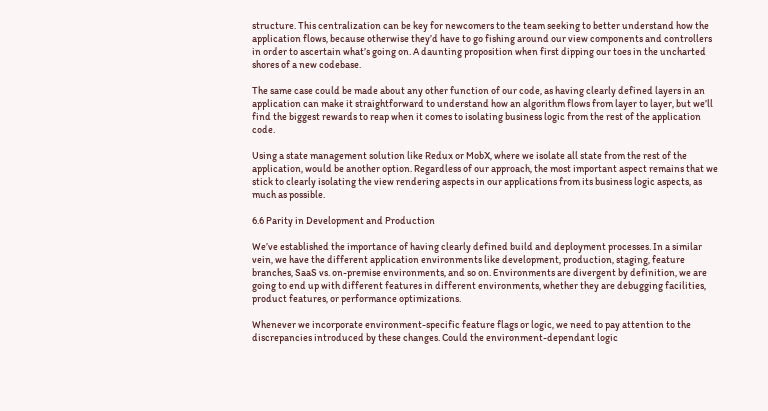structure. This centralization can be key for newcomers to the team seeking to better understand how the application flows, because otherwise they’d have to go fishing around our view components and controllers in order to ascertain what’s going on. A daunting proposition when first dipping our toes in the uncharted shores of a new codebase.

The same case could be made about any other function of our code, as having clearly defined layers in an application can make it straightforward to understand how an algorithm flows from layer to layer, but we’ll find the biggest rewards to reap when it comes to isolating business logic from the rest of the application code.

Using a state management solution like Redux or MobX, where we isolate all state from the rest of the application, would be another option. Regardless of our approach, the most important aspect remains that we stick to clearly isolating the view rendering aspects in our applications from its business logic aspects, as much as possible.

6.6 Parity in Development and Production

We’ve established the importance of having clearly defined build and deployment processes. In a similar vein, we have the different application environments like development, production, staging, feature branches, SaaS vs. on-premise environments, and so on. Environments are divergent by definition, we are going to end up with different features in different environments, whether they are debugging facilities, product features, or performance optimizations.

Whenever we incorporate environment-specific feature flags or logic, we need to pay attention to the discrepancies introduced by these changes. Could the environment-dependant logic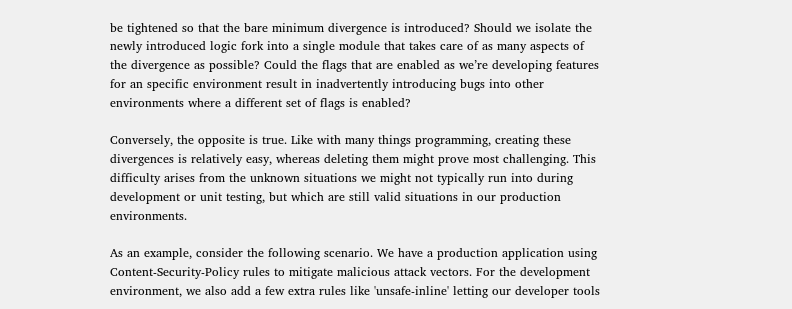be tightened so that the bare minimum divergence is introduced? Should we isolate the newly introduced logic fork into a single module that takes care of as many aspects of the divergence as possible? Could the flags that are enabled as we’re developing features for an specific environment result in inadvertently introducing bugs into other environments where a different set of flags is enabled?

Conversely, the opposite is true. Like with many things programming, creating these divergences is relatively easy, whereas deleting them might prove most challenging. This difficulty arises from the unknown situations we might not typically run into during development or unit testing, but which are still valid situations in our production environments.

As an example, consider the following scenario. We have a production application using Content-Security-Policy rules to mitigate malicious attack vectors. For the development environment, we also add a few extra rules like 'unsafe-inline' letting our developer tools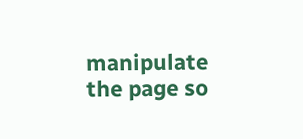manipulate the page so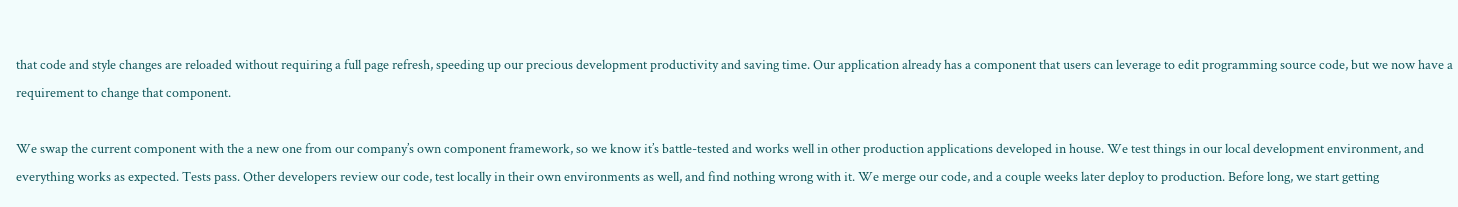that code and style changes are reloaded without requiring a full page refresh, speeding up our precious development productivity and saving time. Our application already has a component that users can leverage to edit programming source code, but we now have a requirement to change that component.

We swap the current component with the a new one from our company’s own component framework, so we know it’s battle-tested and works well in other production applications developed in house. We test things in our local development environment, and everything works as expected. Tests pass. Other developers review our code, test locally in their own environments as well, and find nothing wrong with it. We merge our code, and a couple weeks later deploy to production. Before long, we start getting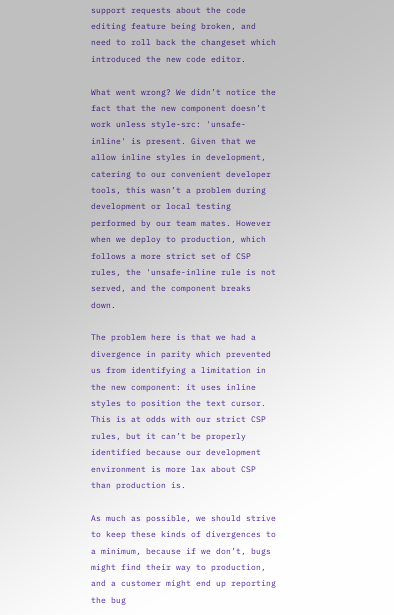support requests about the code editing feature being broken, and need to roll back the changeset which introduced the new code editor.

What went wrong? We didn’t notice the fact that the new component doesn’t work unless style-src: 'unsafe-inline' is present. Given that we allow inline styles in development, catering to our convenient developer tools, this wasn’t a problem during development or local testing performed by our team mates. However when we deploy to production, which follows a more strict set of CSP rules, the 'unsafe-inline rule is not served, and the component breaks down.

The problem here is that we had a divergence in parity which prevented us from identifying a limitation in the new component: it uses inline styles to position the text cursor. This is at odds with our strict CSP rules, but it can’t be properly identified because our development environment is more lax about CSP than production is.

As much as possible, we should strive to keep these kinds of divergences to a minimum, because if we don’t, bugs might find their way to production, and a customer might end up reporting the bug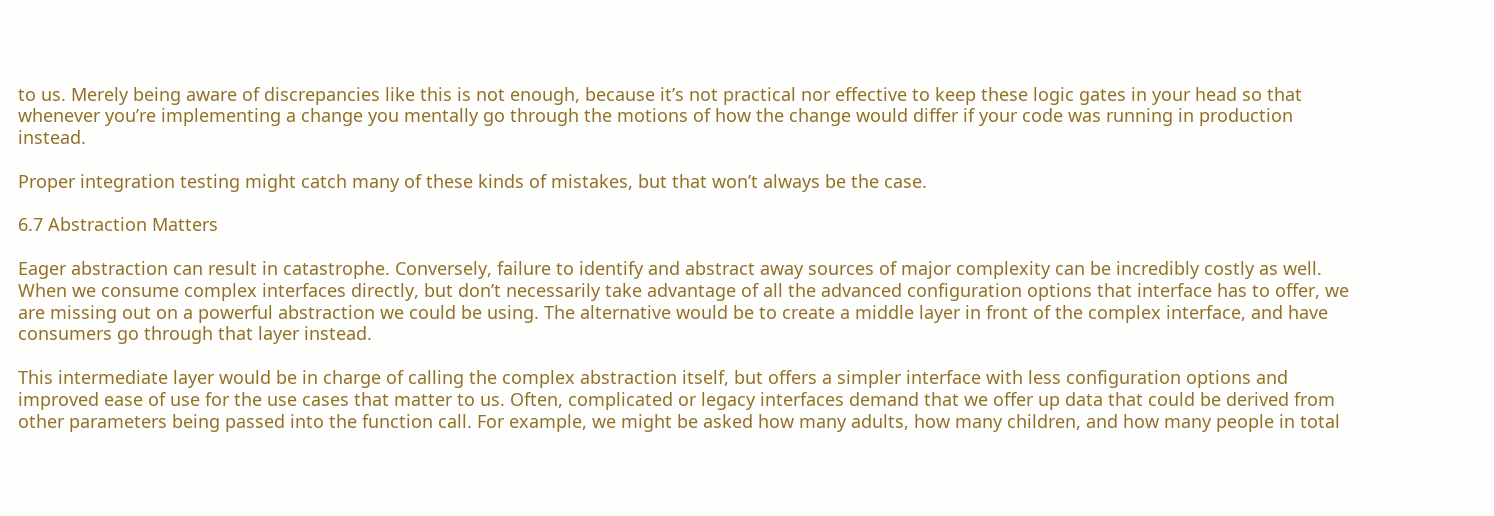to us. Merely being aware of discrepancies like this is not enough, because it’s not practical nor effective to keep these logic gates in your head so that whenever you’re implementing a change you mentally go through the motions of how the change would differ if your code was running in production instead.

Proper integration testing might catch many of these kinds of mistakes, but that won’t always be the case.

6.7 Abstraction Matters

Eager abstraction can result in catastrophe. Conversely, failure to identify and abstract away sources of major complexity can be incredibly costly as well. When we consume complex interfaces directly, but don’t necessarily take advantage of all the advanced configuration options that interface has to offer, we are missing out on a powerful abstraction we could be using. The alternative would be to create a middle layer in front of the complex interface, and have consumers go through that layer instead.

This intermediate layer would be in charge of calling the complex abstraction itself, but offers a simpler interface with less configuration options and improved ease of use for the use cases that matter to us. Often, complicated or legacy interfaces demand that we offer up data that could be derived from other parameters being passed into the function call. For example, we might be asked how many adults, how many children, and how many people in total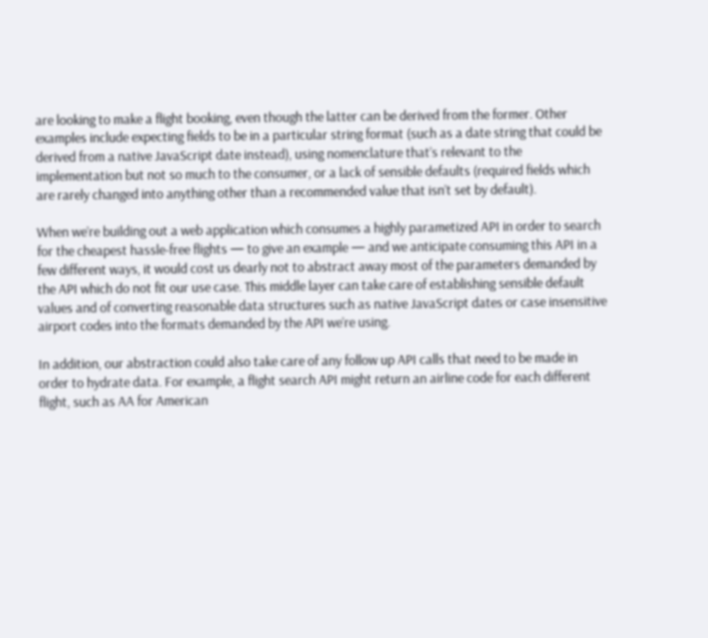are looking to make a flight booking, even though the latter can be derived from the former. Other examples include expecting fields to be in a particular string format (such as a date string that could be derived from a native JavaScript date instead), using nomenclature that’s relevant to the implementation but not so much to the consumer, or a lack of sensible defaults (required fields which are rarely changed into anything other than a recommended value that isn’t set by default).

When we’re building out a web application which consumes a highly parametized API in order to search for the cheapest hassle-free flights — to give an example — and we anticipate consuming this API in a few different ways, it would cost us dearly not to abstract away most of the parameters demanded by the API which do not fit our use case. This middle layer can take care of establishing sensible default values and of converting reasonable data structures such as native JavaScript dates or case insensitive airport codes into the formats demanded by the API we’re using.

In addition, our abstraction could also take care of any follow up API calls that need to be made in order to hydrate data. For example, a flight search API might return an airline code for each different flight, such as AA for American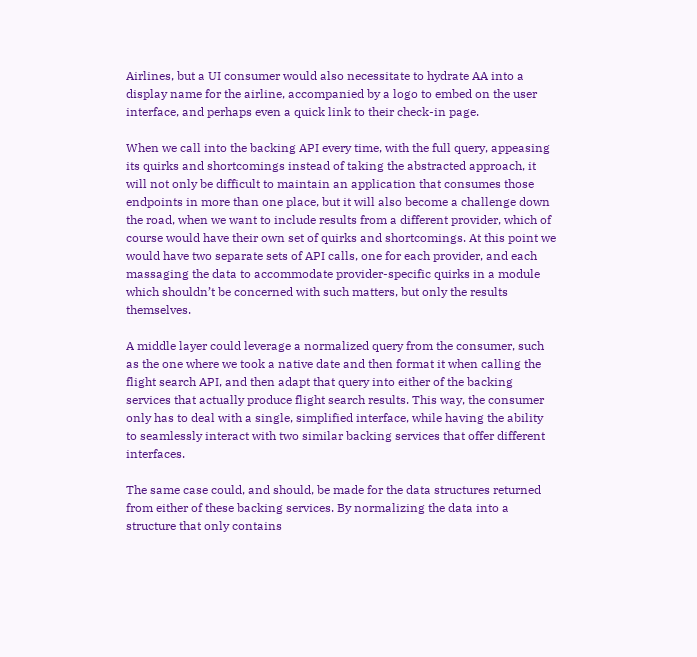Airlines, but a UI consumer would also necessitate to hydrate AA into a display name for the airline, accompanied by a logo to embed on the user interface, and perhaps even a quick link to their check-in page.

When we call into the backing API every time, with the full query, appeasing its quirks and shortcomings instead of taking the abstracted approach, it will not only be difficult to maintain an application that consumes those endpoints in more than one place, but it will also become a challenge down the road, when we want to include results from a different provider, which of course would have their own set of quirks and shortcomings. At this point we would have two separate sets of API calls, one for each provider, and each massaging the data to accommodate provider-specific quirks in a module which shouldn’t be concerned with such matters, but only the results themselves.

A middle layer could leverage a normalized query from the consumer, such as the one where we took a native date and then format it when calling the flight search API, and then adapt that query into either of the backing services that actually produce flight search results. This way, the consumer only has to deal with a single, simplified interface, while having the ability to seamlessly interact with two similar backing services that offer different interfaces.

The same case could, and should, be made for the data structures returned from either of these backing services. By normalizing the data into a structure that only contains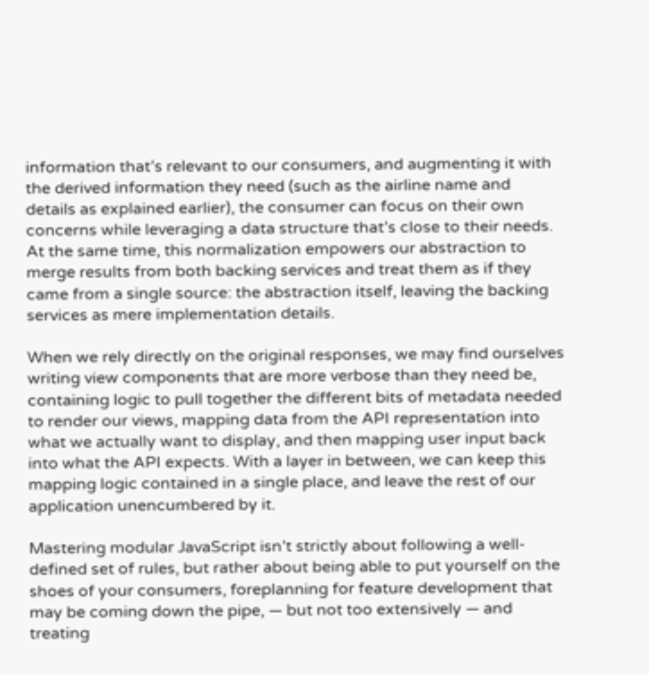information that’s relevant to our consumers, and augmenting it with the derived information they need (such as the airline name and details as explained earlier), the consumer can focus on their own concerns while leveraging a data structure that’s close to their needs. At the same time, this normalization empowers our abstraction to merge results from both backing services and treat them as if they came from a single source: the abstraction itself, leaving the backing services as mere implementation details.

When we rely directly on the original responses, we may find ourselves writing view components that are more verbose than they need be, containing logic to pull together the different bits of metadata needed to render our views, mapping data from the API representation into what we actually want to display, and then mapping user input back into what the API expects. With a layer in between, we can keep this mapping logic contained in a single place, and leave the rest of our application unencumbered by it.

Mastering modular JavaScript isn’t strictly about following a well-defined set of rules, but rather about being able to put yourself on the shoes of your consumers, foreplanning for feature development that may be coming down the pipe, — but not too extensively — and treating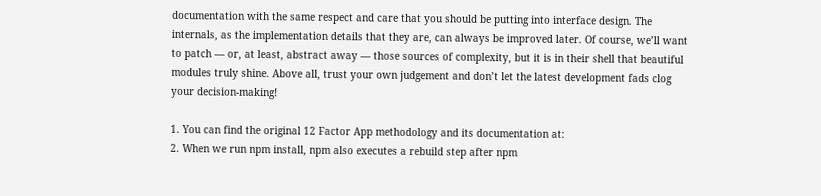documentation with the same respect and care that you should be putting into interface design. The internals, as the implementation details that they are, can always be improved later. Of course, we’ll want to patch — or, at least, abstract away — those sources of complexity, but it is in their shell that beautiful modules truly shine. Above all, trust your own judgement and don’t let the latest development fads clog your decision-making!

1. You can find the original 12 Factor App methodology and its documentation at:
2. When we run npm install, npm also executes a rebuild step after npm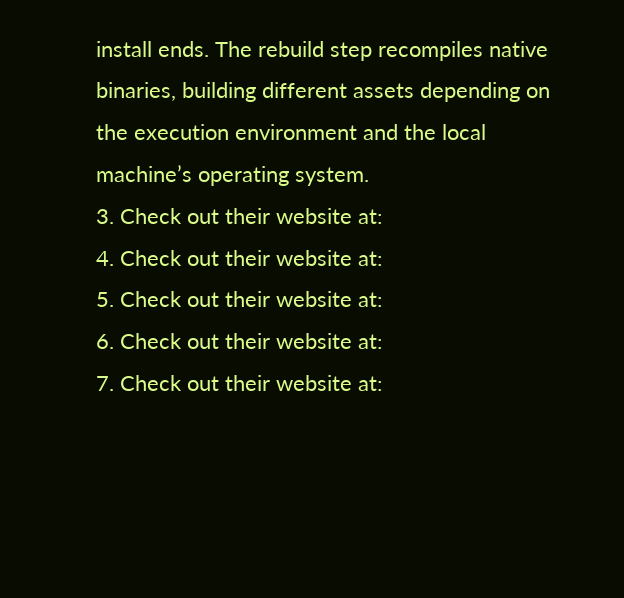install ends. The rebuild step recompiles native binaries, building different assets depending on the execution environment and the local machine’s operating system.
3. Check out their website at:
4. Check out their website at:
5. Check out their website at:
6. Check out their website at:
7. Check out their website at: